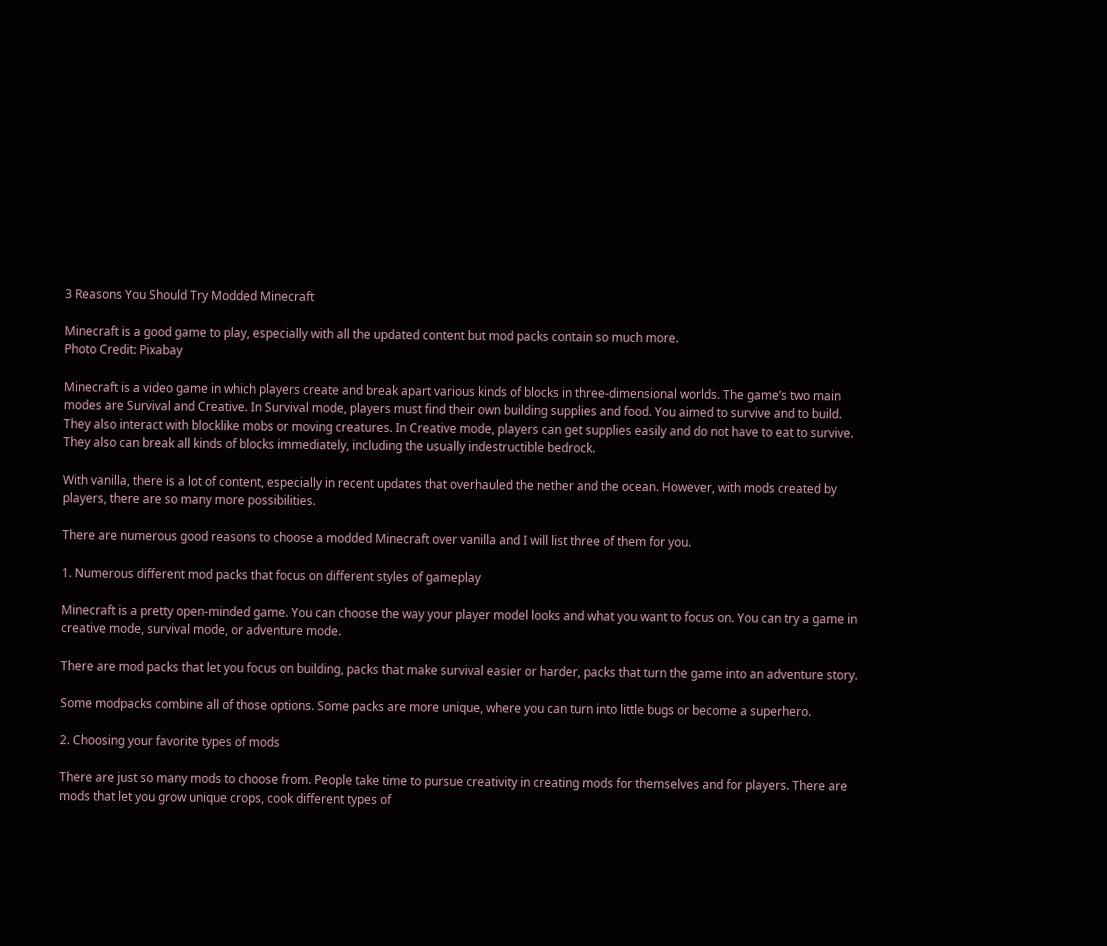3 Reasons You Should Try Modded Minecraft

Minecraft is a good game to play, especially with all the updated content but mod packs contain so much more.
Photo Credit: Pixabay

Minecraft is a video game in which players create and break apart various kinds of blocks in three-dimensional worlds. The game’s two main modes are Survival and Creative. In Survival mode, players must find their own building supplies and food. You aimed to survive and to build. They also interact with blocklike mobs or moving creatures. In Creative mode, players can get supplies easily and do not have to eat to survive. They also can break all kinds of blocks immediately, including the usually indestructible bedrock.

With vanilla, there is a lot of content, especially in recent updates that overhauled the nether and the ocean. However, with mods created by players, there are so many more possibilities.

There are numerous good reasons to choose a modded Minecraft over vanilla and I will list three of them for you.

1. Numerous different mod packs that focus on different styles of gameplay

Minecraft is a pretty open-minded game. You can choose the way your player model looks and what you want to focus on. You can try a game in creative mode, survival mode, or adventure mode.

There are mod packs that let you focus on building, packs that make survival easier or harder, packs that turn the game into an adventure story.

Some modpacks combine all of those options. Some packs are more unique, where you can turn into little bugs or become a superhero.

2. Choosing your favorite types of mods

There are just so many mods to choose from. People take time to pursue creativity in creating mods for themselves and for players. There are mods that let you grow unique crops, cook different types of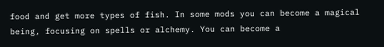food and get more types of fish. In some mods you can become a magical being, focusing on spells or alchemy. You can become a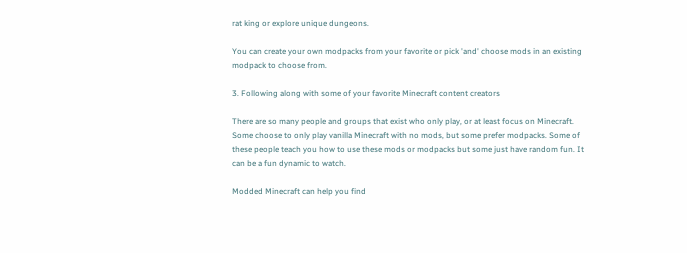rat king or explore unique dungeons.

You can create your own modpacks from your favorite or pick 'and' choose mods in an existing modpack to choose from.

3. Following along with some of your favorite Minecraft content creators

There are so many people and groups that exist who only play, or at least focus on Minecraft. Some choose to only play vanilla Minecraft with no mods, but some prefer modpacks. Some of these people teach you how to use these mods or modpacks but some just have random fun. It can be a fun dynamic to watch.

Modded Minecraft can help you find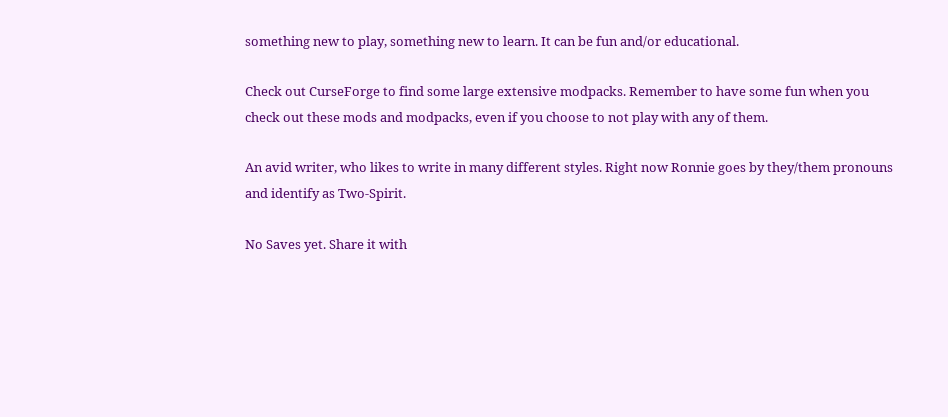something new to play, something new to learn. It can be fun and/or educational.

Check out CurseForge to find some large extensive modpacks. Remember to have some fun when you check out these mods and modpacks, even if you choose to not play with any of them.

An avid writer, who likes to write in many different styles. Right now Ronnie goes by they/them pronouns and identify as Two-Spirit.

No Saves yet. Share it with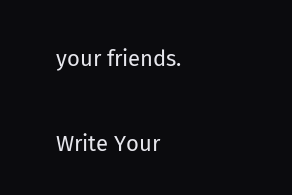your friends.

Write Your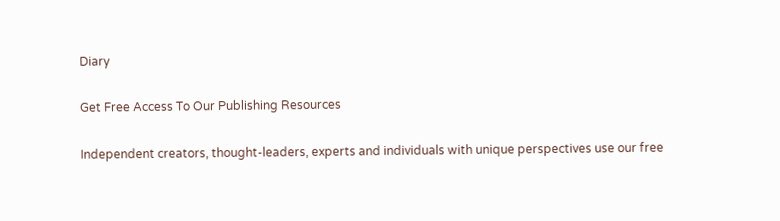Diary

Get Free Access To Our Publishing Resources

Independent creators, thought-leaders, experts and individuals with unique perspectives use our free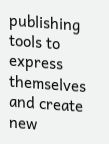publishing tools to express themselves and create new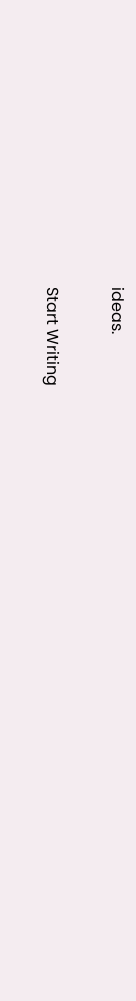ideas.

Start Writing